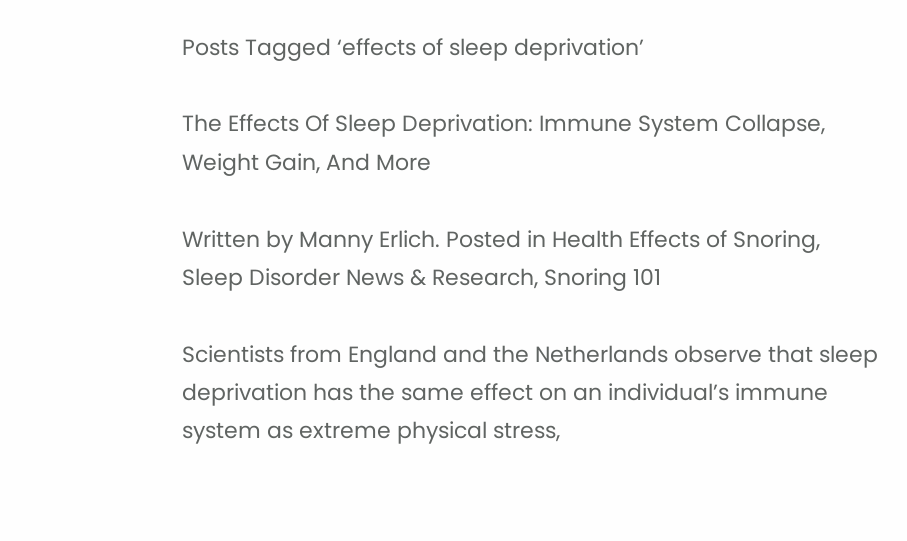Posts Tagged ‘effects of sleep deprivation’

The Effects Of Sleep Deprivation: Immune System Collapse, Weight Gain, And More

Written by Manny Erlich. Posted in Health Effects of Snoring, Sleep Disorder News & Research, Snoring 101

Scientists from England and the Netherlands observe that sleep deprivation has the same effect on an individual’s immune system as extreme physical stress,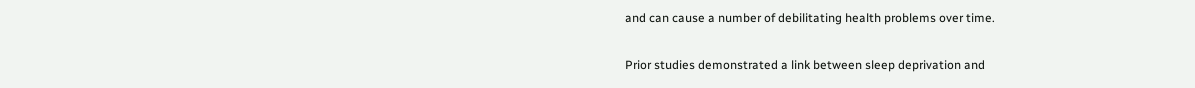and can cause a number of debilitating health problems over time.

Prior studies demonstrated a link between sleep deprivation and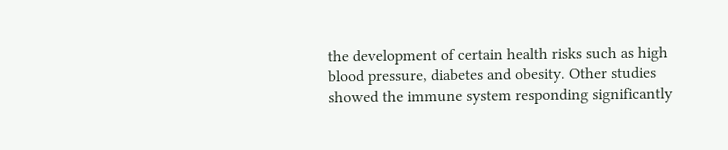the development of certain health risks such as high blood pressure, diabetes and obesity. Other studies showed the immune system responding significantly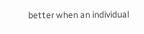better when an individual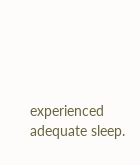experienced adequate sleep.